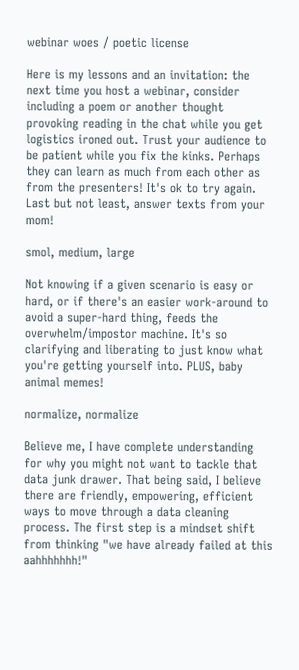webinar woes / poetic license

Here is my lessons and an invitation: the next time you host a webinar, consider including a poem or another thought provoking reading in the chat while you get logistics ironed out. Trust your audience to be patient while you fix the kinks. Perhaps they can learn as much from each other as from the presenters! It's ok to try again. Last but not least, answer texts from your mom!

smol, medium, large

Not knowing if a given scenario is easy or hard, or if there's an easier work-around to avoid a super-hard thing, feeds the overwhelm/impostor machine. It's so clarifying and liberating to just know what you're getting yourself into. PLUS, baby animal memes!

normalize, normalize

Believe me, I have complete understanding for why you might not want to tackle that data junk drawer. That being said, I believe there are friendly, empowering, efficient ways to move through a data cleaning process. The first step is a mindset shift from thinking "we have already failed at this aahhhhhhh!"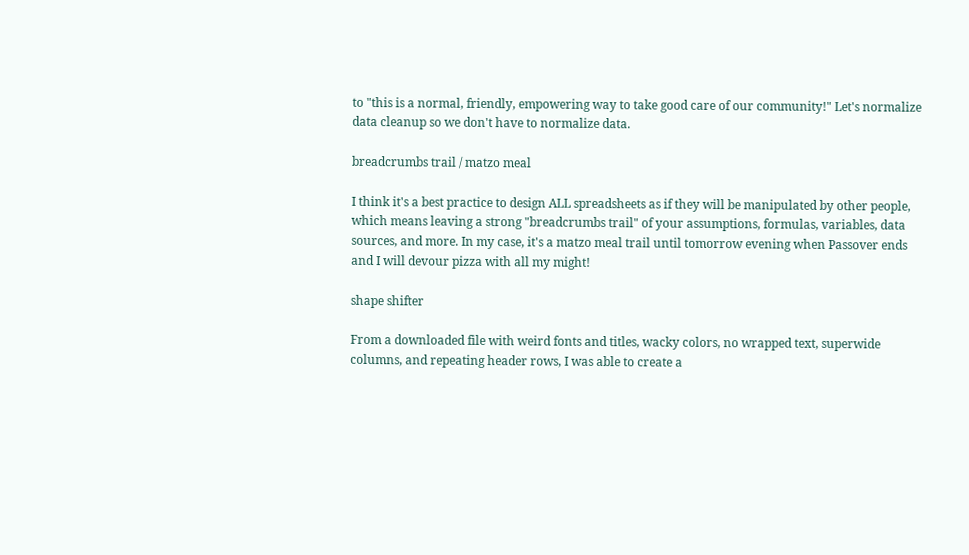to "this is a normal, friendly, empowering way to take good care of our community!" Let's normalize data cleanup so we don't have to normalize data.

breadcrumbs trail / matzo meal

I think it's a best practice to design ALL spreadsheets as if they will be manipulated by other people, which means leaving a strong "breadcrumbs trail" of your assumptions, formulas, variables, data sources, and more. In my case, it's a matzo meal trail until tomorrow evening when Passover ends and I will devour pizza with all my might!

shape shifter

From a downloaded file with weird fonts and titles, wacky colors, no wrapped text, superwide columns, and repeating header rows, I was able to create a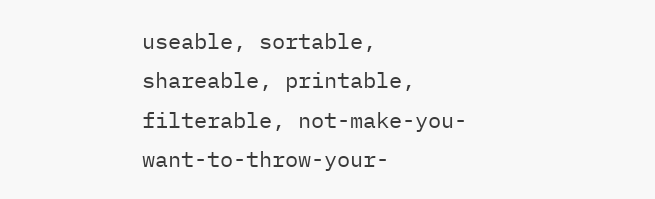useable, sortable, shareable, printable, filterable, not-make-you-want-to-throw-your-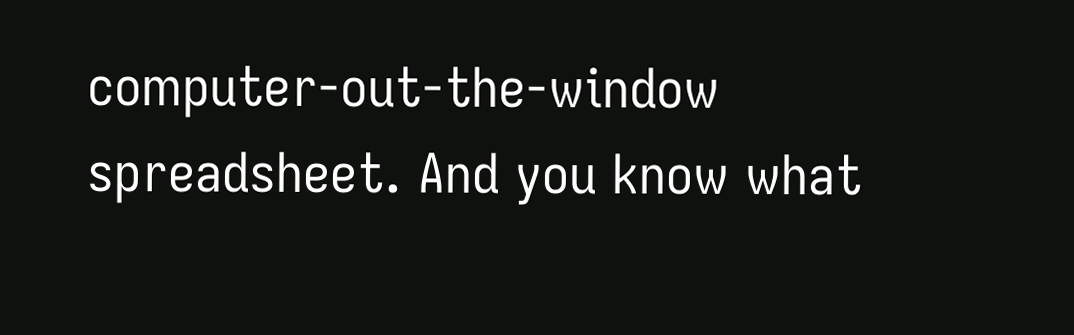computer-out-the-window spreadsheet. And you know what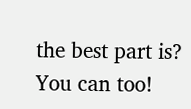the best part is? You can too!